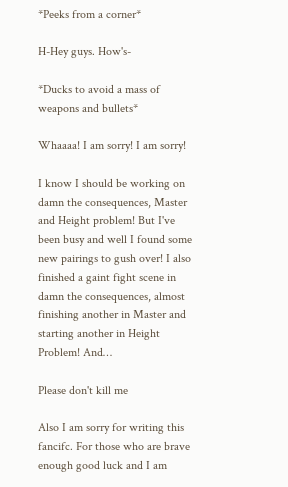*Peeks from a corner*

H-Hey guys. How's-

*Ducks to avoid a mass of weapons and bullets*

Whaaaa! I am sorry! I am sorry!

I know I should be working on damn the consequences, Master and Height problem! But I've been busy and well I found some new pairings to gush over! I also finished a gaint fight scene in damn the consequences, almost finishing another in Master and starting another in Height Problem! And…

Please don't kill me

Also I am sorry for writing this fancifc. For those who are brave enough good luck and I am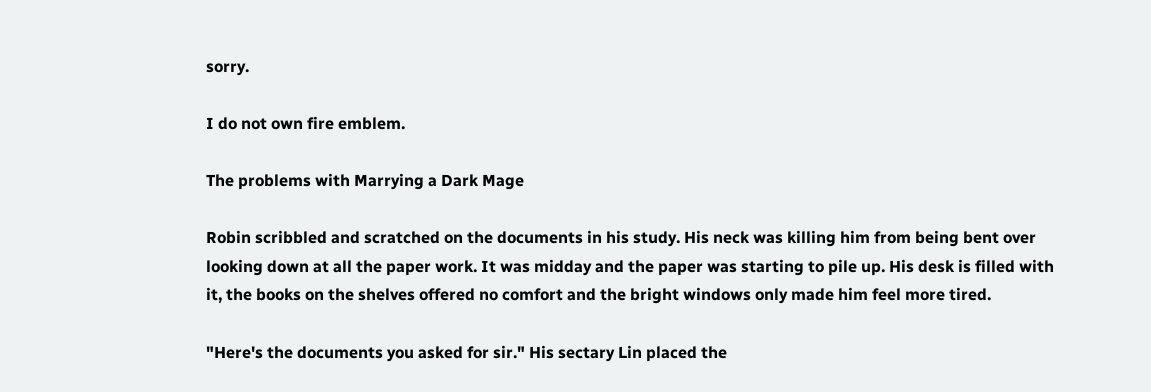sorry.

I do not own fire emblem.

The problems with Marrying a Dark Mage

Robin scribbled and scratched on the documents in his study. His neck was killing him from being bent over looking down at all the paper work. It was midday and the paper was starting to pile up. His desk is filled with it, the books on the shelves offered no comfort and the bright windows only made him feel more tired.

"Here's the documents you asked for sir." His sectary Lin placed the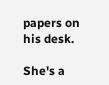papers on his desk.

She's a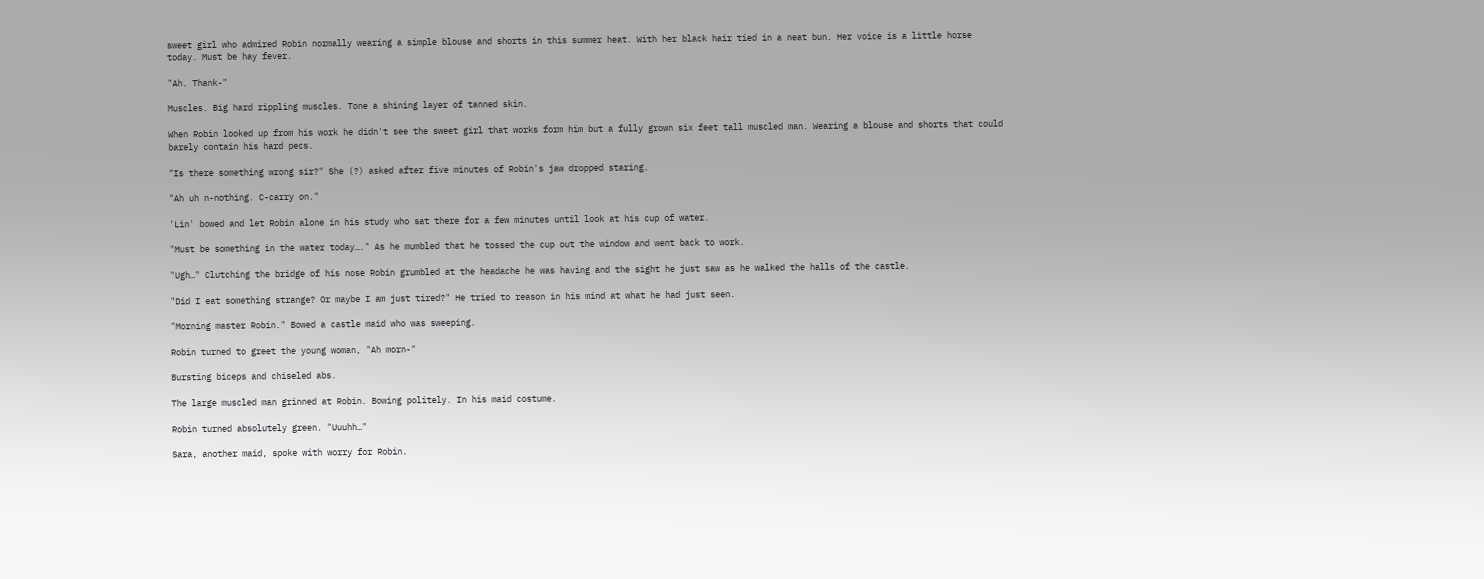sweet girl who admired Robin normally wearing a simple blouse and shorts in this summer heat. With her black hair tied in a neat bun. Her voice is a little horse today. Must be hay fever.

"Ah. Thank-"

Muscles. Big hard rippling muscles. Tone a shining layer of tanned skin.

When Robin looked up from his work he didn't see the sweet girl that works form him but a fully grown six feet tall muscled man. Wearing a blouse and shorts that could barely contain his hard pecs.

"Is there something wrong sir?" She (?) asked after five minutes of Robin's jaw dropped staring.

"Ah uh n-nothing. C-carry on."

'Lin' bowed and let Robin alone in his study who sat there for a few minutes until look at his cup of water.

"Must be something in the water today…." As he mumbled that he tossed the cup out the window and went back to work.

"Ugh…" Clutching the bridge of his nose Robin grumbled at the headache he was having and the sight he just saw as he walked the halls of the castle.

"Did I eat something strange? Or maybe I am just tired?" He tried to reason in his mind at what he had just seen.

"Morning master Robin." Bowed a castle maid who was sweeping.

Robin turned to greet the young woman, "Ah morn-"

Bursting biceps and chiseled abs.

The large muscled man grinned at Robin. Bowing politely. In his maid costume.

Robin turned absolutely green. "Uuuhh…"

Sara, another maid, spoke with worry for Robin.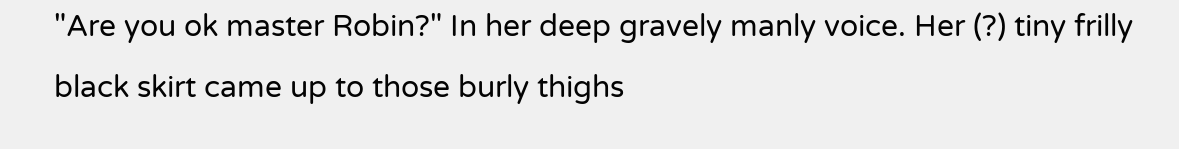"Are you ok master Robin?" In her deep gravely manly voice. Her (?) tiny frilly black skirt came up to those burly thighs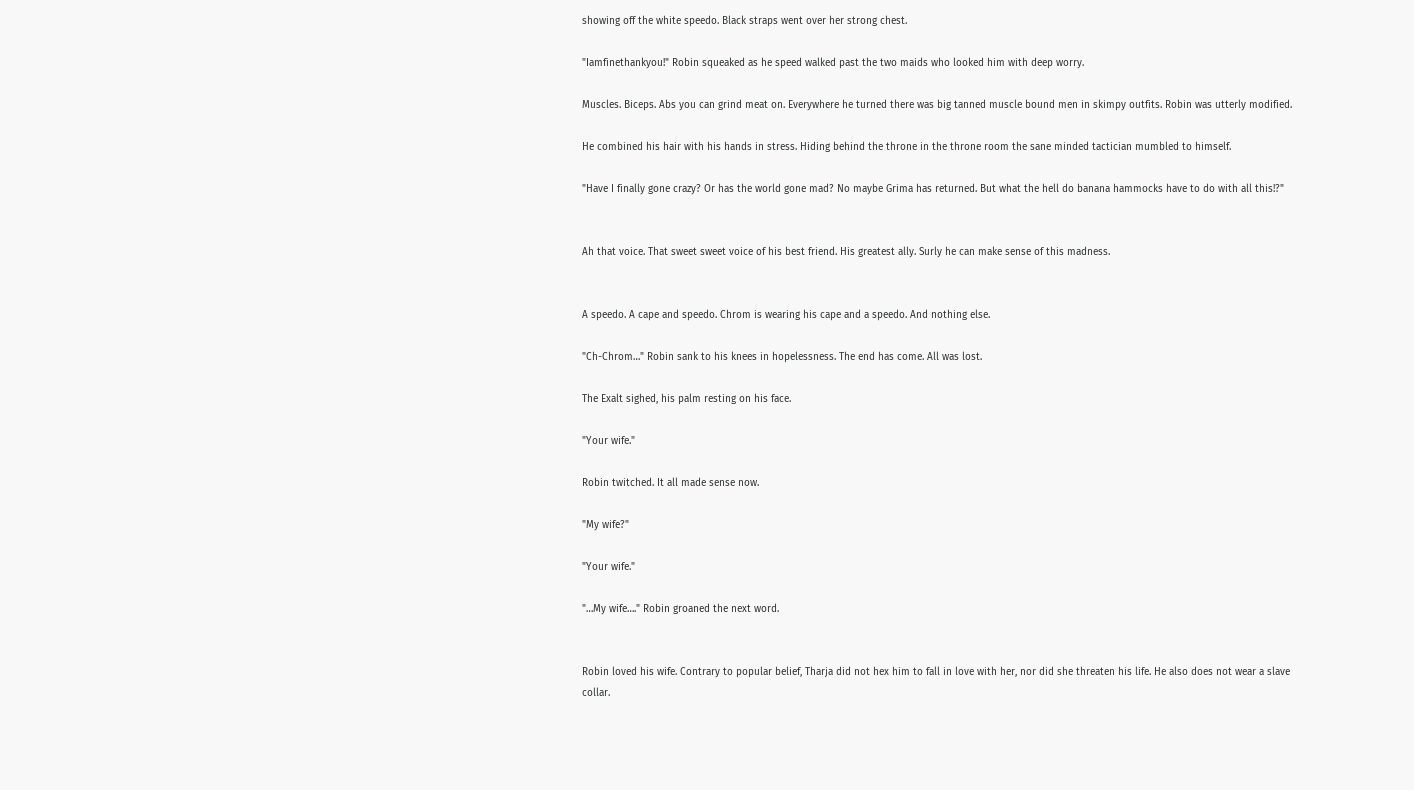showing off the white speedo. Black straps went over her strong chest.

"Iamfinethankyou!" Robin squeaked as he speed walked past the two maids who looked him with deep worry.

Muscles. Biceps. Abs you can grind meat on. Everywhere he turned there was big tanned muscle bound men in skimpy outfits. Robin was utterly modified.

He combined his hair with his hands in stress. Hiding behind the throne in the throne room the sane minded tactician mumbled to himself.

"Have I finally gone crazy? Or has the world gone mad? No maybe Grima has returned. But what the hell do banana hammocks have to do with all this!?"


Ah that voice. That sweet sweet voice of his best friend. His greatest ally. Surly he can make sense of this madness.


A speedo. A cape and speedo. Chrom is wearing his cape and a speedo. And nothing else.

"Ch-Chrom…" Robin sank to his knees in hopelessness. The end has come. All was lost.

The Exalt sighed, his palm resting on his face.

"Your wife."

Robin twitched. It all made sense now.

"My wife?"

"Your wife."

"…My wife…." Robin groaned the next word.


Robin loved his wife. Contrary to popular belief, Tharja did not hex him to fall in love with her, nor did she threaten his life. He also does not wear a slave collar.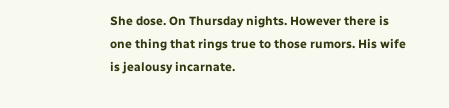She dose. On Thursday nights. However there is one thing that rings true to those rumors. His wife is jealousy incarnate.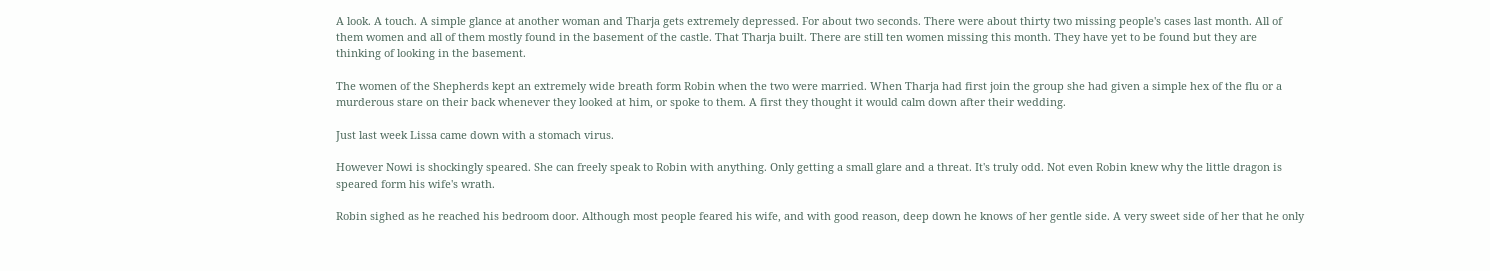A look. A touch. A simple glance at another woman and Tharja gets extremely depressed. For about two seconds. There were about thirty two missing people's cases last month. All of them women and all of them mostly found in the basement of the castle. That Tharja built. There are still ten women missing this month. They have yet to be found but they are thinking of looking in the basement.

The women of the Shepherds kept an extremely wide breath form Robin when the two were married. When Tharja had first join the group she had given a simple hex of the flu or a murderous stare on their back whenever they looked at him, or spoke to them. A first they thought it would calm down after their wedding.

Just last week Lissa came down with a stomach virus.

However Nowi is shockingly speared. She can freely speak to Robin with anything. Only getting a small glare and a threat. It's truly odd. Not even Robin knew why the little dragon is speared form his wife's wrath.

Robin sighed as he reached his bedroom door. Although most people feared his wife, and with good reason, deep down he knows of her gentle side. A very sweet side of her that he only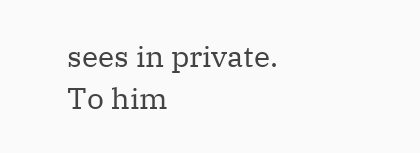sees in private. To him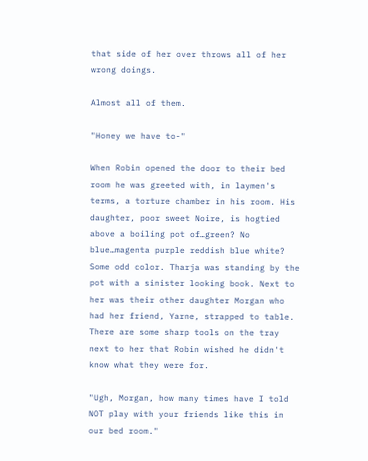that side of her over throws all of her wrong doings.

Almost all of them.

"Honey we have to-"

When Robin opened the door to their bed room he was greeted with, in laymen's terms, a torture chamber in his room. His daughter, poor sweet Noire, is hogtied above a boiling pot of…green? No blue…magenta purple reddish blue white? Some odd color. Tharja was standing by the pot with a sinister looking book. Next to her was their other daughter Morgan who had her friend, Yarne, strapped to table. There are some sharp tools on the tray next to her that Robin wished he didn't know what they were for.

"Ugh, Morgan, how many times have I told NOT play with your friends like this in our bed room."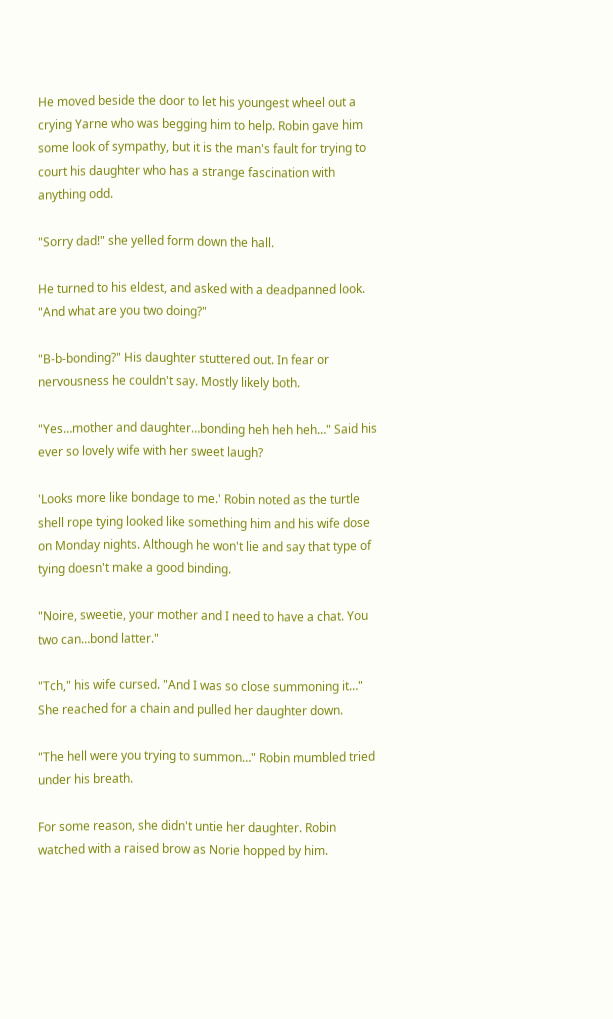He moved beside the door to let his youngest wheel out a crying Yarne who was begging him to help. Robin gave him some look of sympathy, but it is the man's fault for trying to court his daughter who has a strange fascination with anything odd.

"Sorry dad!" she yelled form down the hall.

He turned to his eldest, and asked with a deadpanned look. "And what are you two doing?"

"B-b-bonding?" His daughter stuttered out. In fear or nervousness he couldn't say. Mostly likely both.

"Yes…mother and daughter…bonding heh heh heh…" Said his ever so lovely wife with her sweet laugh?

'Looks more like bondage to me.' Robin noted as the turtle shell rope tying looked like something him and his wife dose on Monday nights. Although he won't lie and say that type of tying doesn't make a good binding.

"Noire, sweetie, your mother and I need to have a chat. You two can…bond latter."

"Tch," his wife cursed. "And I was so close summoning it…" She reached for a chain and pulled her daughter down.

"The hell were you trying to summon…" Robin mumbled tried under his breath.

For some reason, she didn't untie her daughter. Robin watched with a raised brow as Norie hopped by him.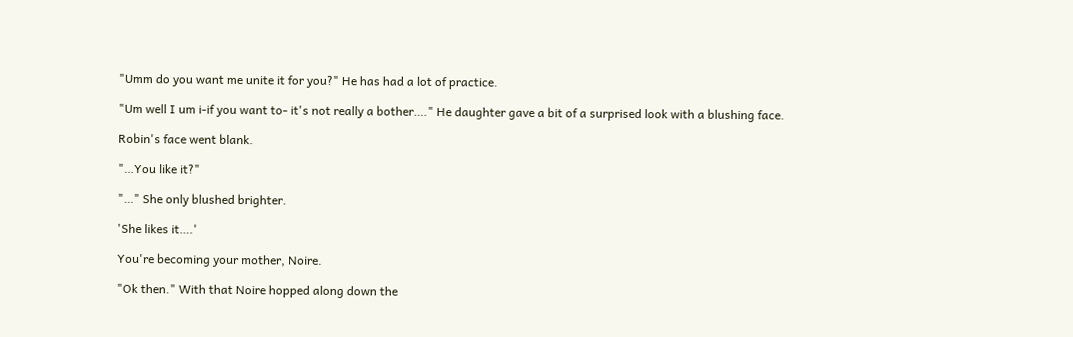"Umm do you want me unite it for you?" He has had a lot of practice.

"Um well I um i-if you want to- it's not really a bother…." He daughter gave a bit of a surprised look with a blushing face.

Robin's face went blank.

"…You like it?"

"…" She only blushed brighter.

'She likes it….'

You're becoming your mother, Noire.

"Ok then." With that Noire hopped along down the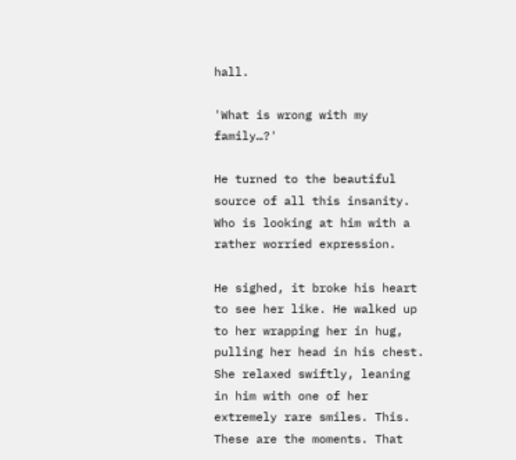hall.

'What is wrong with my family…?'

He turned to the beautiful source of all this insanity. Who is looking at him with a rather worried expression.

He sighed, it broke his heart to see her like. He walked up to her wrapping her in hug, pulling her head in his chest. She relaxed swiftly, leaning in him with one of her extremely rare smiles. This. These are the moments. That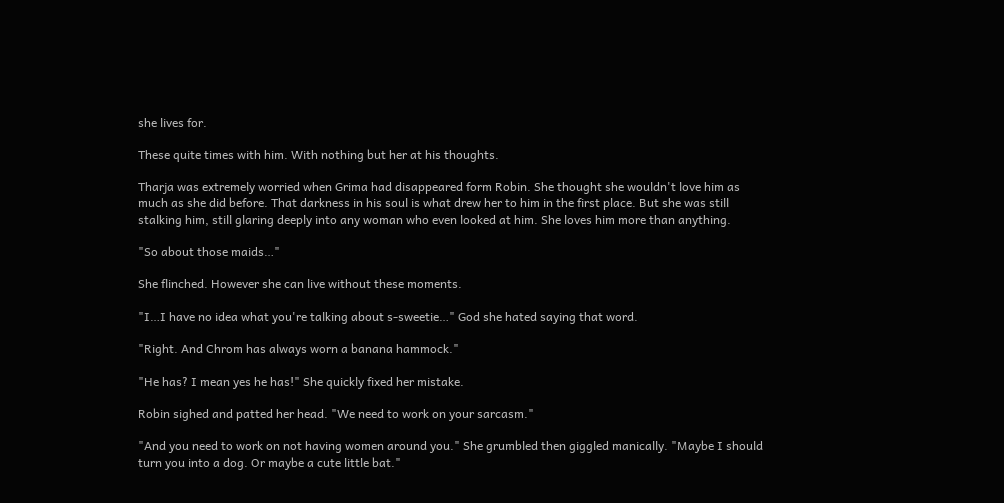she lives for.

These quite times with him. With nothing but her at his thoughts.

Tharja was extremely worried when Grima had disappeared form Robin. She thought she wouldn't love him as much as she did before. That darkness in his soul is what drew her to him in the first place. But she was still stalking him, still glaring deeply into any woman who even looked at him. She loves him more than anything.

"So about those maids…"

She flinched. However she can live without these moments.

"I…I have no idea what you're talking about s-sweetie…" God she hated saying that word.

"Right. And Chrom has always worn a banana hammock."

"He has? I mean yes he has!" She quickly fixed her mistake.

Robin sighed and patted her head. "We need to work on your sarcasm."

"And you need to work on not having women around you." She grumbled then giggled manically. "Maybe I should turn you into a dog. Or maybe a cute little bat."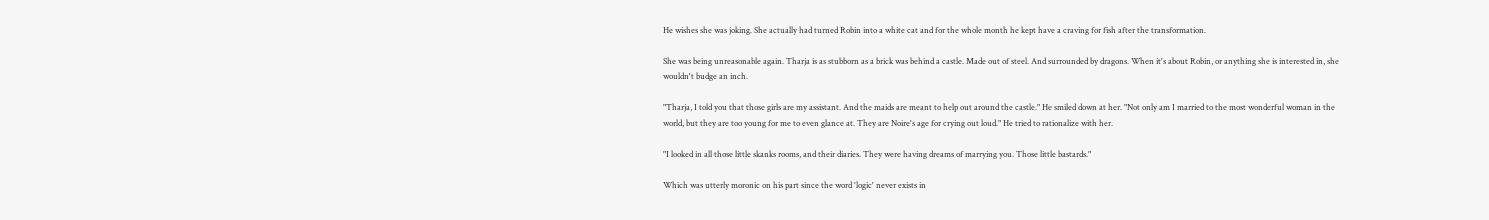He wishes she was joking. She actually had turned Robin into a white cat and for the whole month he kept have a craving for fish after the transformation.

She was being unreasonable again. Tharja is as stubborn as a brick was behind a castle. Made out of steel. And surrounded by dragons. When it's about Robin, or anything she is interested in, she wouldn't budge an inch.

"Tharja, I told you that those girls are my assistant. And the maids are meant to help out around the castle." He smiled down at her. "Not only am I married to the most wonderful woman in the world, but they are too young for me to even glance at. They are Noire's age for crying out loud." He tried to rationalize with her.

"I looked in all those little skanks rooms, and their diaries. They were having dreams of marrying you. Those little bastards."

Which was utterly moronic on his part since the word 'logic' never exists in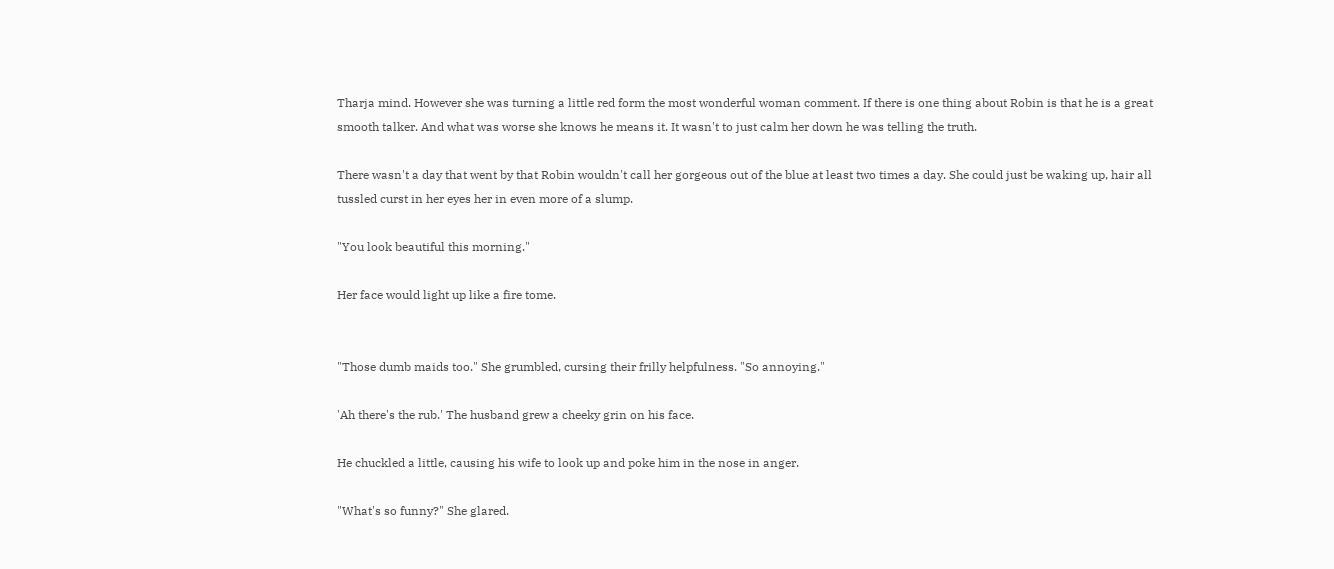Tharja mind. However she was turning a little red form the most wonderful woman comment. If there is one thing about Robin is that he is a great smooth talker. And what was worse she knows he means it. It wasn't to just calm her down he was telling the truth.

There wasn't a day that went by that Robin wouldn't call her gorgeous out of the blue at least two times a day. She could just be waking up, hair all tussled curst in her eyes her in even more of a slump.

"You look beautiful this morning."

Her face would light up like a fire tome.


"Those dumb maids too." She grumbled, cursing their frilly helpfulness. "So annoying."

'Ah there's the rub.' The husband grew a cheeky grin on his face.

He chuckled a little, causing his wife to look up and poke him in the nose in anger.

"What's so funny?" She glared.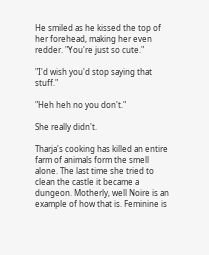He smiled as he kissed the top of her forehead, making her even redder. "You're just so cute."

"I'd wish you'd stop saying that stuff."

"Heh heh no you don't."

She really didn't.

Tharja's cooking has killed an entire farm of animals form the smell alone. The last time she tried to clean the castle it became a dungeon. Motherly, well Noire is an example of how that is. Feminine is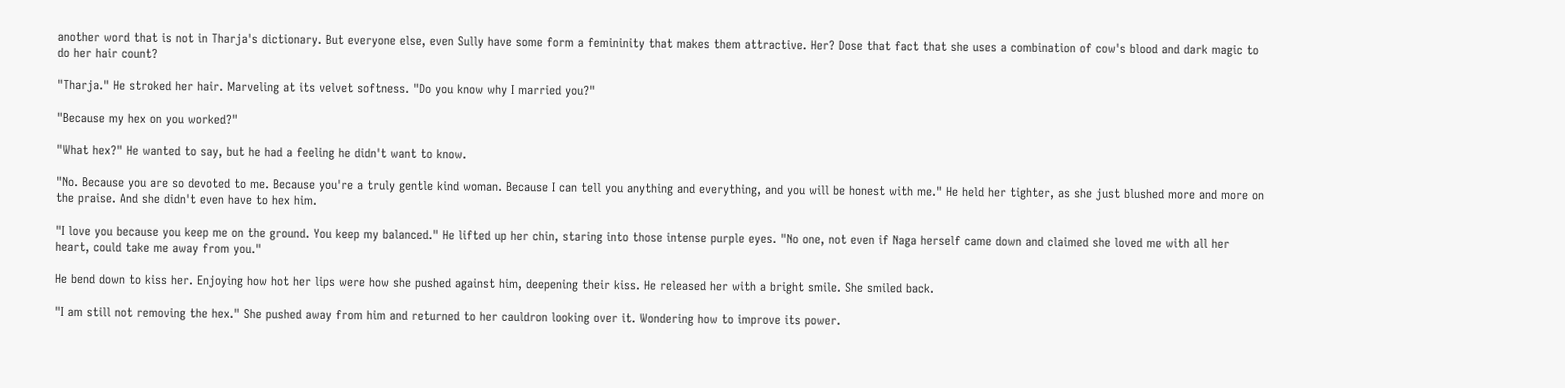another word that is not in Tharja's dictionary. But everyone else, even Sully have some form a femininity that makes them attractive. Her? Dose that fact that she uses a combination of cow's blood and dark magic to do her hair count?

"Tharja." He stroked her hair. Marveling at its velvet softness. "Do you know why I married you?"

"Because my hex on you worked?"

"What hex?" He wanted to say, but he had a feeling he didn't want to know.

"No. Because you are so devoted to me. Because you're a truly gentle kind woman. Because I can tell you anything and everything, and you will be honest with me." He held her tighter, as she just blushed more and more on the praise. And she didn't even have to hex him.

"I love you because you keep me on the ground. You keep my balanced." He lifted up her chin, staring into those intense purple eyes. "No one, not even if Naga herself came down and claimed she loved me with all her heart, could take me away from you."

He bend down to kiss her. Enjoying how hot her lips were how she pushed against him, deepening their kiss. He released her with a bright smile. She smiled back.

"I am still not removing the hex." She pushed away from him and returned to her cauldron looking over it. Wondering how to improve its power.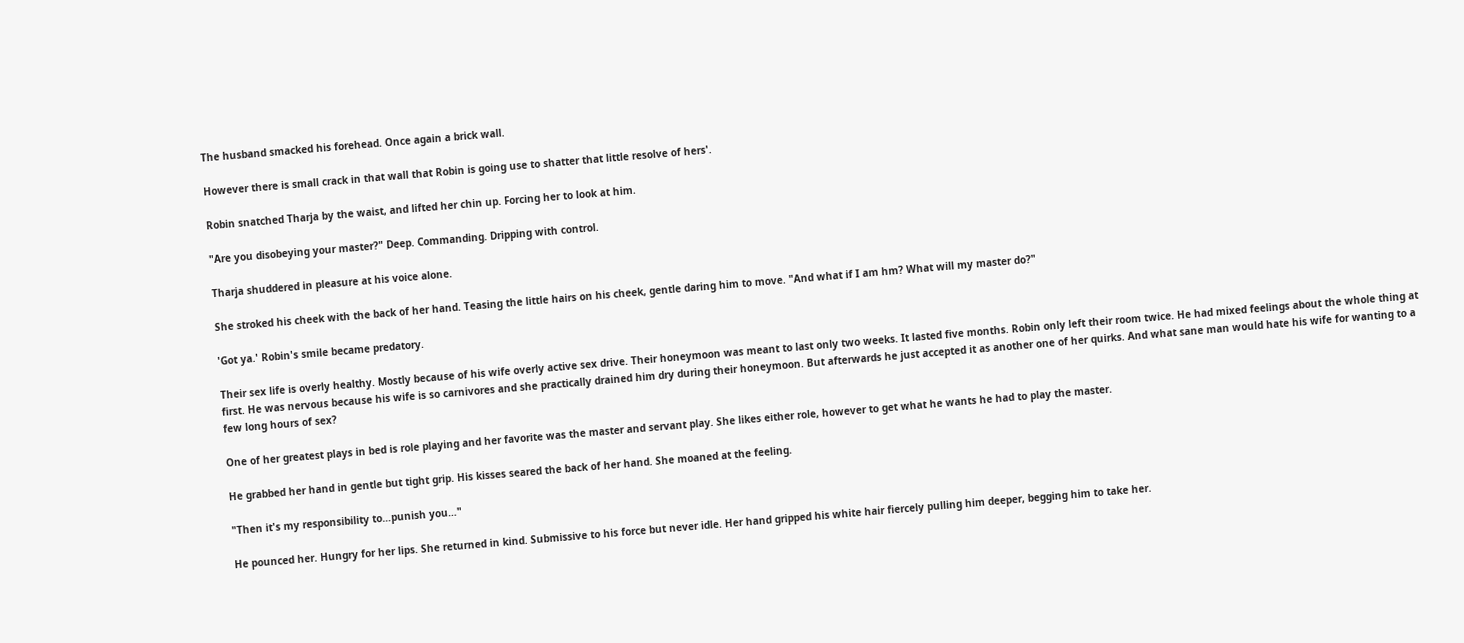The husband smacked his forehead. Once again a brick wall.

However there is small crack in that wall that Robin is going use to shatter that little resolve of hers'.

Robin snatched Tharja by the waist, and lifted her chin up. Forcing her to look at him.

"Are you disobeying your master?" Deep. Commanding. Dripping with control.

Tharja shuddered in pleasure at his voice alone.

She stroked his cheek with the back of her hand. Teasing the little hairs on his cheek, gentle daring him to move. "And what if I am hm? What will my master do?"

'Got ya.' Robin's smile became predatory.

Their sex life is overly healthy. Mostly because of his wife overly active sex drive. Their honeymoon was meant to last only two weeks. It lasted five months. Robin only left their room twice. He had mixed feelings about the whole thing at first. He was nervous because his wife is so carnivores and she practically drained him dry during their honeymoon. But afterwards he just accepted it as another one of her quirks. And what sane man would hate his wife for wanting to a few long hours of sex?

One of her greatest plays in bed is role playing and her favorite was the master and servant play. She likes either role, however to get what he wants he had to play the master.

He grabbed her hand in gentle but tight grip. His kisses seared the back of her hand. She moaned at the feeling.

"Then it's my responsibility to…punish you…"

He pounced her. Hungry for her lips. She returned in kind. Submissive to his force but never idle. Her hand gripped his white hair fiercely pulling him deeper, begging him to take her.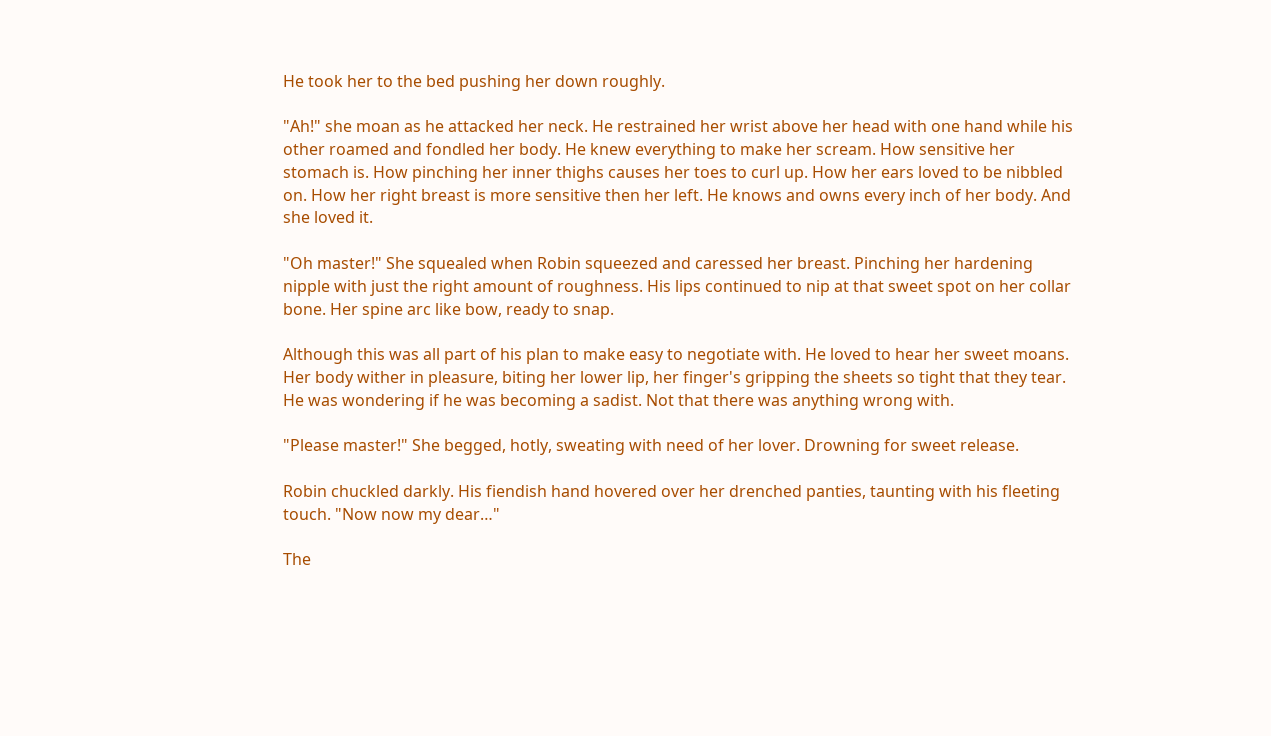He took her to the bed pushing her down roughly.

"Ah!" she moan as he attacked her neck. He restrained her wrist above her head with one hand while his other roamed and fondled her body. He knew everything to make her scream. How sensitive her stomach is. How pinching her inner thighs causes her toes to curl up. How her ears loved to be nibbled on. How her right breast is more sensitive then her left. He knows and owns every inch of her body. And she loved it.

"Oh master!" She squealed when Robin squeezed and caressed her breast. Pinching her hardening nipple with just the right amount of roughness. His lips continued to nip at that sweet spot on her collar bone. Her spine arc like bow, ready to snap.

Although this was all part of his plan to make easy to negotiate with. He loved to hear her sweet moans. Her body wither in pleasure, biting her lower lip, her finger's gripping the sheets so tight that they tear. He was wondering if he was becoming a sadist. Not that there was anything wrong with.

"Please master!" She begged, hotly, sweating with need of her lover. Drowning for sweet release.

Robin chuckled darkly. His fiendish hand hovered over her drenched panties, taunting with his fleeting touch. "Now now my dear…"

The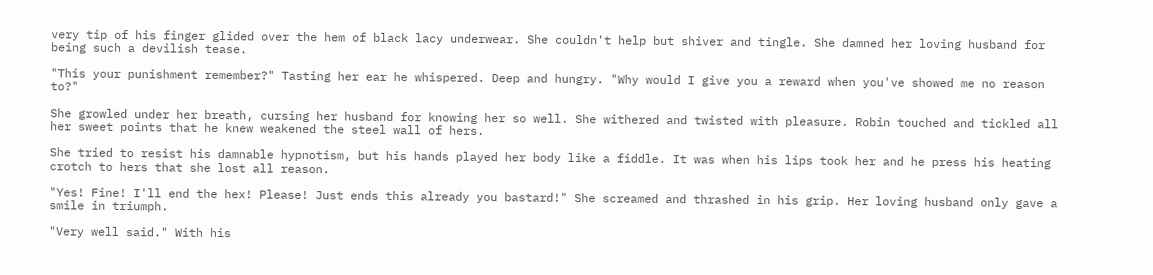very tip of his finger glided over the hem of black lacy underwear. She couldn't help but shiver and tingle. She damned her loving husband for being such a devilish tease.

"This your punishment remember?" Tasting her ear he whispered. Deep and hungry. "Why would I give you a reward when you've showed me no reason to?"

She growled under her breath, cursing her husband for knowing her so well. She withered and twisted with pleasure. Robin touched and tickled all her sweet points that he knew weakened the steel wall of hers.

She tried to resist his damnable hypnotism, but his hands played her body like a fiddle. It was when his lips took her and he press his heating crotch to hers that she lost all reason.

"Yes! Fine! I'll end the hex! Please! Just ends this already you bastard!" She screamed and thrashed in his grip. Her loving husband only gave a smile in triumph.

"Very well said." With his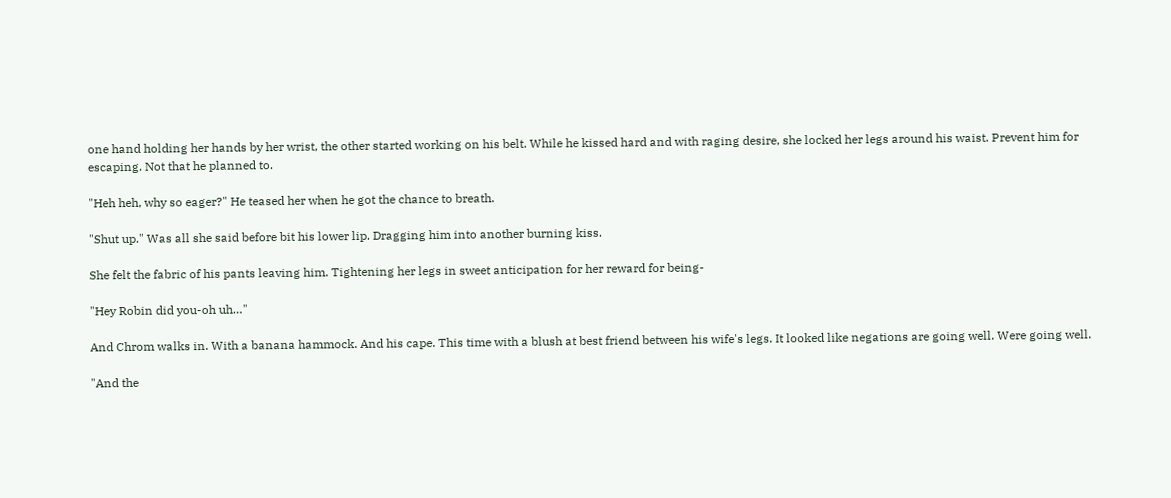one hand holding her hands by her wrist, the other started working on his belt. While he kissed hard and with raging desire, she locked her legs around his waist. Prevent him for escaping. Not that he planned to.

"Heh heh, why so eager?" He teased her when he got the chance to breath.

"Shut up." Was all she said before bit his lower lip. Dragging him into another burning kiss.

She felt the fabric of his pants leaving him. Tightening her legs in sweet anticipation for her reward for being-

"Hey Robin did you-oh uh…"

And Chrom walks in. With a banana hammock. And his cape. This time with a blush at best friend between his wife's legs. It looked like negations are going well. Were going well.

"And the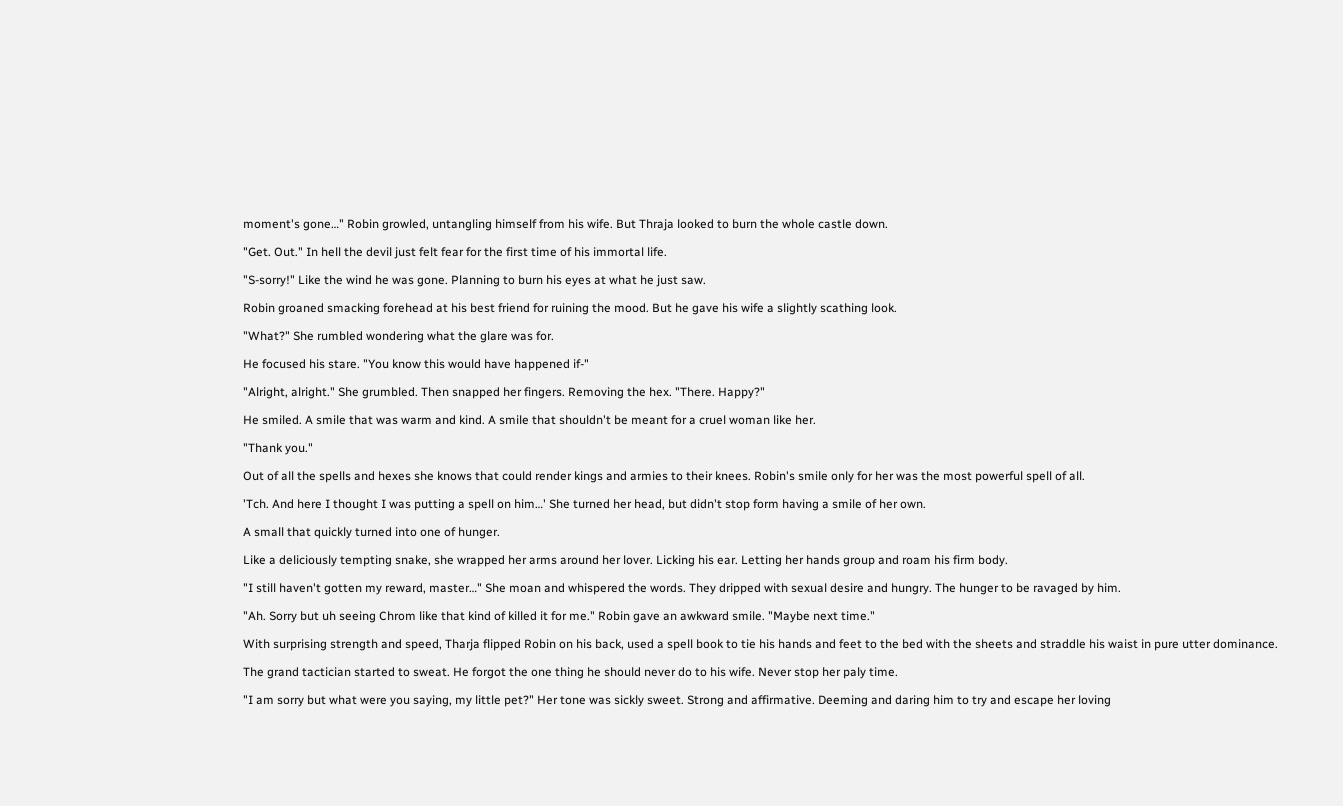moment's gone…" Robin growled, untangling himself from his wife. But Thraja looked to burn the whole castle down.

"Get. Out." In hell the devil just felt fear for the first time of his immortal life.

"S-sorry!" Like the wind he was gone. Planning to burn his eyes at what he just saw.

Robin groaned smacking forehead at his best friend for ruining the mood. But he gave his wife a slightly scathing look.

"What?" She rumbled wondering what the glare was for.

He focused his stare. "You know this would have happened if-"

"Alright, alright." She grumbled. Then snapped her fingers. Removing the hex. "There. Happy?"

He smiled. A smile that was warm and kind. A smile that shouldn't be meant for a cruel woman like her.

"Thank you."

Out of all the spells and hexes she knows that could render kings and armies to their knees. Robin's smile only for her was the most powerful spell of all.

'Tch. And here I thought I was putting a spell on him…' She turned her head, but didn't stop form having a smile of her own.

A small that quickly turned into one of hunger.

Like a deliciously tempting snake, she wrapped her arms around her lover. Licking his ear. Letting her hands group and roam his firm body.

"I still haven't gotten my reward, master…" She moan and whispered the words. They dripped with sexual desire and hungry. The hunger to be ravaged by him.

"Ah. Sorry but uh seeing Chrom like that kind of killed it for me." Robin gave an awkward smile. "Maybe next time."

With surprising strength and speed, Tharja flipped Robin on his back, used a spell book to tie his hands and feet to the bed with the sheets and straddle his waist in pure utter dominance.

The grand tactician started to sweat. He forgot the one thing he should never do to his wife. Never stop her paly time.

"I am sorry but what were you saying, my little pet?" Her tone was sickly sweet. Strong and affirmative. Deeming and daring him to try and escape her loving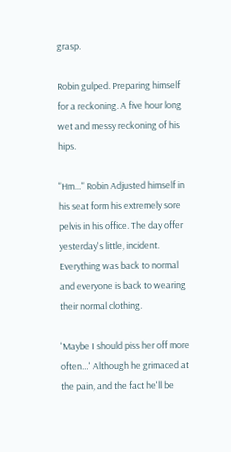grasp.

Robin gulped. Preparing himself for a reckoning. A five hour long wet and messy reckoning of his hips.

"Hm…" Robin Adjusted himself in his seat form his extremely sore pelvis in his office. The day offer yesterday's little, incident. Everything was back to normal and everyone is back to wearing their normal clothing.

'Maybe I should piss her off more often…' Although he grimaced at the pain, and the fact he'll be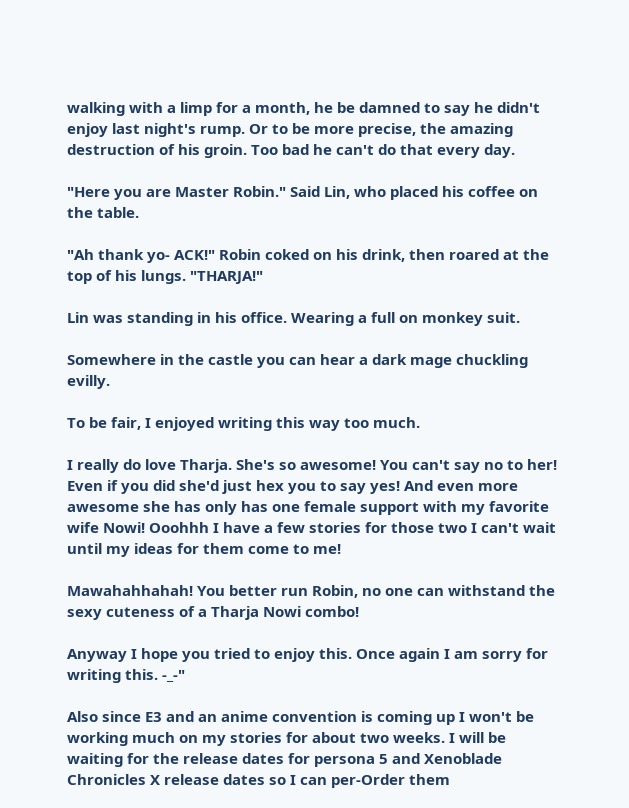walking with a limp for a month, he be damned to say he didn't enjoy last night's rump. Or to be more precise, the amazing destruction of his groin. Too bad he can't do that every day.

"Here you are Master Robin." Said Lin, who placed his coffee on the table.

"Ah thank yo- ACK!" Robin coked on his drink, then roared at the top of his lungs. "THARJA!"

Lin was standing in his office. Wearing a full on monkey suit.

Somewhere in the castle you can hear a dark mage chuckling evilly.

To be fair, I enjoyed writing this way too much.

I really do love Tharja. She's so awesome! You can't say no to her! Even if you did she'd just hex you to say yes! And even more awesome she has only has one female support with my favorite wife Nowi! Ooohhh I have a few stories for those two I can't wait until my ideas for them come to me!

Mawahahhahah! You better run Robin, no one can withstand the sexy cuteness of a Tharja Nowi combo!

Anyway I hope you tried to enjoy this. Once again I am sorry for writing this. -_-"

Also since E3 and an anime convention is coming up I won't be working much on my stories for about two weeks. I will be waiting for the release dates for persona 5 and Xenoblade Chronicles X release dates so I can per-Order them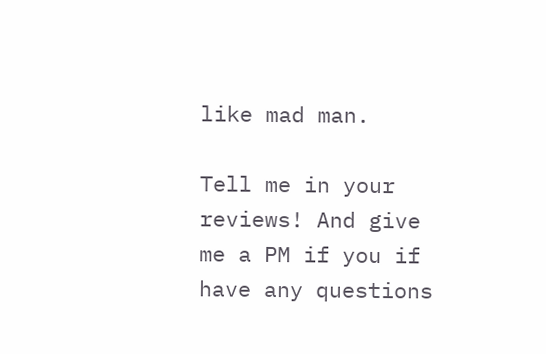like mad man.

Tell me in your reviews! And give me a PM if you if have any questions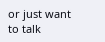or just want to talk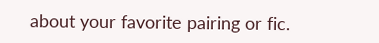about your favorite pairing or fic.